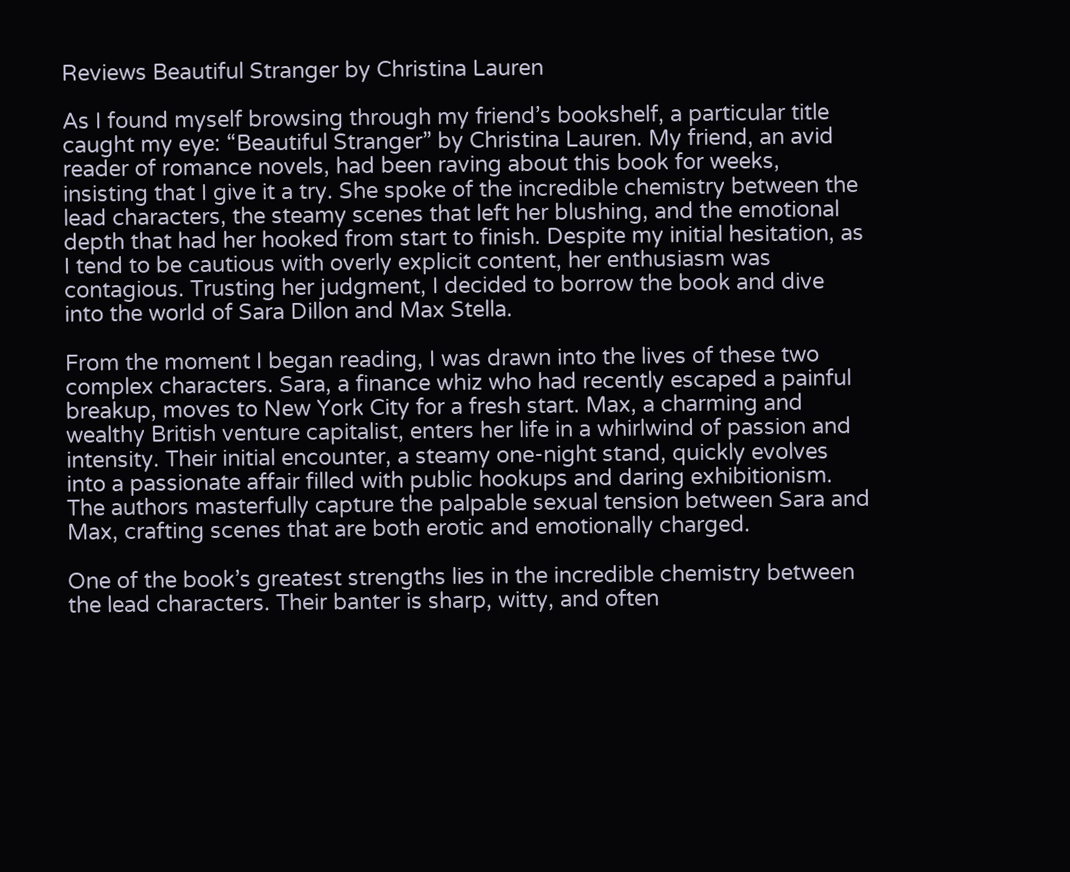Reviews Beautiful Stranger by Christina Lauren

As I found myself browsing through my friend’s bookshelf, a particular title caught my eye: “Beautiful Stranger” by Christina Lauren. My friend, an avid reader of romance novels, had been raving about this book for weeks, insisting that I give it a try. She spoke of the incredible chemistry between the lead characters, the steamy scenes that left her blushing, and the emotional depth that had her hooked from start to finish. Despite my initial hesitation, as I tend to be cautious with overly explicit content, her enthusiasm was contagious. Trusting her judgment, I decided to borrow the book and dive into the world of Sara Dillon and Max Stella.

From the moment I began reading, I was drawn into the lives of these two complex characters. Sara, a finance whiz who had recently escaped a painful breakup, moves to New York City for a fresh start. Max, a charming and wealthy British venture capitalist, enters her life in a whirlwind of passion and intensity. Their initial encounter, a steamy one-night stand, quickly evolves into a passionate affair filled with public hookups and daring exhibitionism. The authors masterfully capture the palpable sexual tension between Sara and Max, crafting scenes that are both erotic and emotionally charged.

One of the book’s greatest strengths lies in the incredible chemistry between the lead characters. Their banter is sharp, witty, and often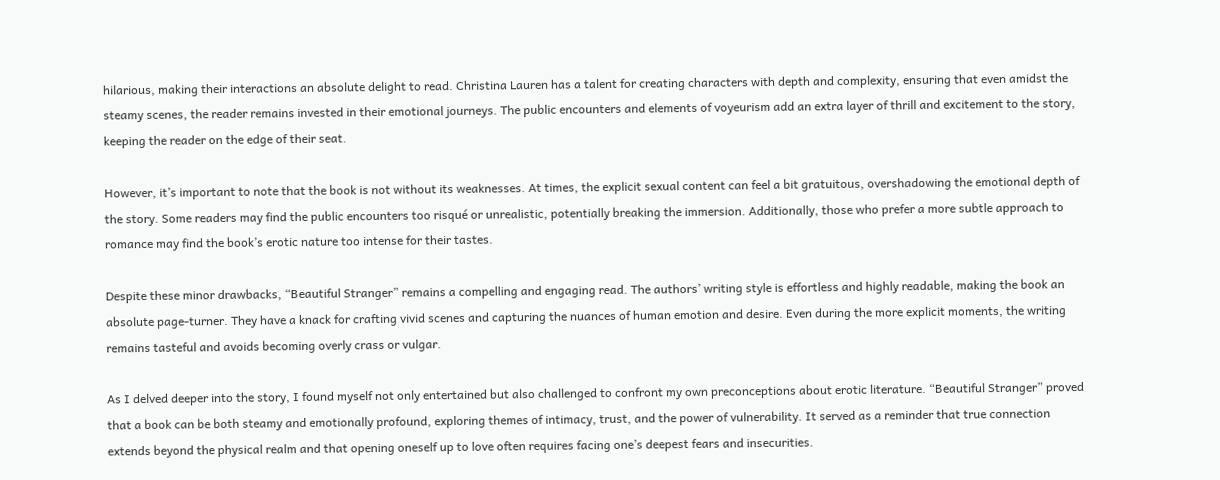hilarious, making their interactions an absolute delight to read. Christina Lauren has a talent for creating characters with depth and complexity, ensuring that even amidst the steamy scenes, the reader remains invested in their emotional journeys. The public encounters and elements of voyeurism add an extra layer of thrill and excitement to the story, keeping the reader on the edge of their seat.

However, it’s important to note that the book is not without its weaknesses. At times, the explicit sexual content can feel a bit gratuitous, overshadowing the emotional depth of the story. Some readers may find the public encounters too risqué or unrealistic, potentially breaking the immersion. Additionally, those who prefer a more subtle approach to romance may find the book’s erotic nature too intense for their tastes.

Despite these minor drawbacks, “Beautiful Stranger” remains a compelling and engaging read. The authors’ writing style is effortless and highly readable, making the book an absolute page-turner. They have a knack for crafting vivid scenes and capturing the nuances of human emotion and desire. Even during the more explicit moments, the writing remains tasteful and avoids becoming overly crass or vulgar.

As I delved deeper into the story, I found myself not only entertained but also challenged to confront my own preconceptions about erotic literature. “Beautiful Stranger” proved that a book can be both steamy and emotionally profound, exploring themes of intimacy, trust, and the power of vulnerability. It served as a reminder that true connection extends beyond the physical realm and that opening oneself up to love often requires facing one’s deepest fears and insecurities.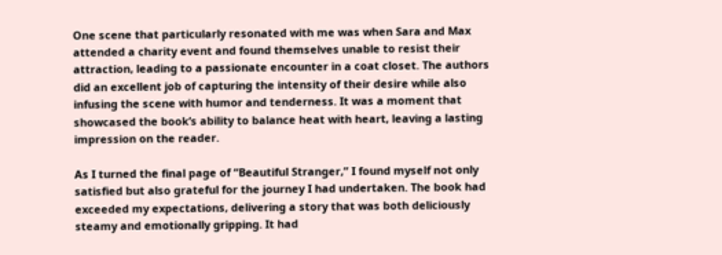One scene that particularly resonated with me was when Sara and Max attended a charity event and found themselves unable to resist their attraction, leading to a passionate encounter in a coat closet. The authors did an excellent job of capturing the intensity of their desire while also infusing the scene with humor and tenderness. It was a moment that showcased the book’s ability to balance heat with heart, leaving a lasting impression on the reader.

As I turned the final page of “Beautiful Stranger,” I found myself not only satisfied but also grateful for the journey I had undertaken. The book had exceeded my expectations, delivering a story that was both deliciously steamy and emotionally gripping. It had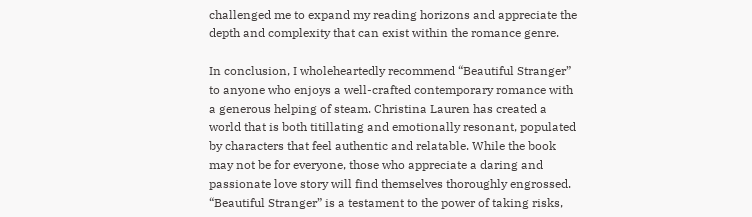challenged me to expand my reading horizons and appreciate the depth and complexity that can exist within the romance genre.

In conclusion, I wholeheartedly recommend “Beautiful Stranger” to anyone who enjoys a well-crafted contemporary romance with a generous helping of steam. Christina Lauren has created a world that is both titillating and emotionally resonant, populated by characters that feel authentic and relatable. While the book may not be for everyone, those who appreciate a daring and passionate love story will find themselves thoroughly engrossed. “Beautiful Stranger” is a testament to the power of taking risks,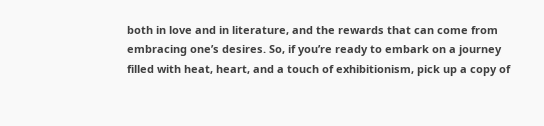both in love and in literature, and the rewards that can come from embracing one’s desires. So, if you’re ready to embark on a journey filled with heat, heart, and a touch of exhibitionism, pick up a copy of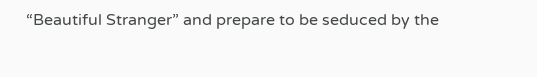“Beautiful Stranger” and prepare to be seduced by the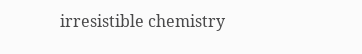irresistible chemistry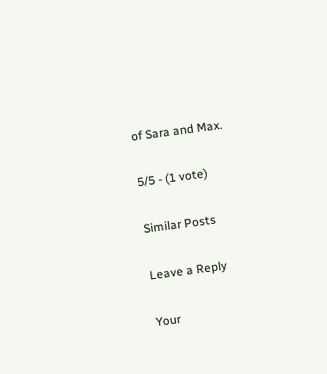of Sara and Max.

5/5 - (1 vote)

Similar Posts

Leave a Reply

Your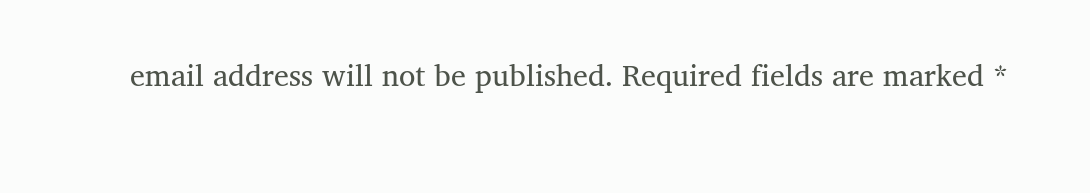email address will not be published. Required fields are marked *